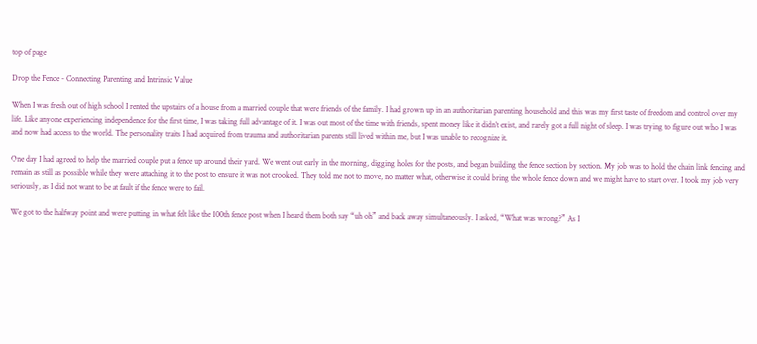top of page

Drop the Fence - Connecting Parenting and Intrinsic Value

When I was fresh out of high school I rented the upstairs of a house from a married couple that were friends of the family. I had grown up in an authoritarian parenting household and this was my first taste of freedom and control over my life. Like anyone experiencing independence for the first time, I was taking full advantage of it. I was out most of the time with friends, spent money like it didn’t exist, and rarely got a full night of sleep. I was trying to figure out who I was and now had access to the world. The personality traits I had acquired from trauma and authoritarian parents still lived within me, but I was unable to recognize it.

One day I had agreed to help the married couple put a fence up around their yard. We went out early in the morning, digging holes for the posts, and began building the fence section by section. My job was to hold the chain link fencing and remain as still as possible while they were attaching it to the post to ensure it was not crooked. They told me not to move, no matter what, otherwise it could bring the whole fence down and we might have to start over. I took my job very seriously, as I did not want to be at fault if the fence were to fail.

We got to the halfway point and were putting in what felt like the 100th fence post when I heard them both say “uh oh” and back away simultaneously. I asked, “What was wrong?” As I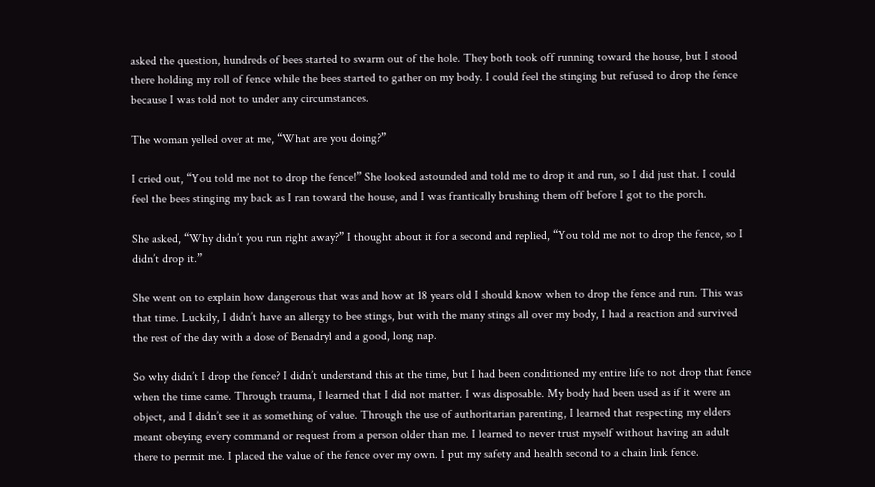asked the question, hundreds of bees started to swarm out of the hole. They both took off running toward the house, but I stood there holding my roll of fence while the bees started to gather on my body. I could feel the stinging but refused to drop the fence because I was told not to under any circumstances.

The woman yelled over at me, “What are you doing?”

I cried out, “You told me not to drop the fence!” She looked astounded and told me to drop it and run, so I did just that. I could feel the bees stinging my back as I ran toward the house, and I was frantically brushing them off before I got to the porch.

She asked, “Why didn’t you run right away?” I thought about it for a second and replied, “You told me not to drop the fence, so I didn’t drop it.”

She went on to explain how dangerous that was and how at 18 years old I should know when to drop the fence and run. This was that time. Luckily, I didn’t have an allergy to bee stings, but with the many stings all over my body, I had a reaction and survived the rest of the day with a dose of Benadryl and a good, long nap.

So why didn’t I drop the fence? I didn’t understand this at the time, but I had been conditioned my entire life to not drop that fence when the time came. Through trauma, I learned that I did not matter. I was disposable. My body had been used as if it were an object, and I didn’t see it as something of value. Through the use of authoritarian parenting, I learned that respecting my elders meant obeying every command or request from a person older than me. I learned to never trust myself without having an adult there to permit me. I placed the value of the fence over my own. I put my safety and health second to a chain link fence.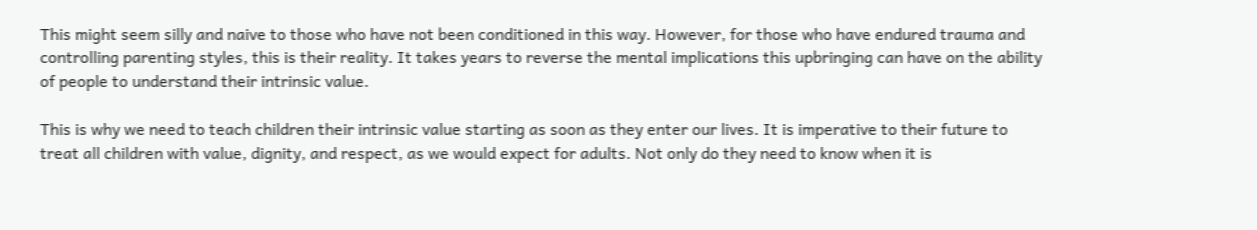This might seem silly and naive to those who have not been conditioned in this way. However, for those who have endured trauma and controlling parenting styles, this is their reality. It takes years to reverse the mental implications this upbringing can have on the ability of people to understand their intrinsic value.

This is why we need to teach children their intrinsic value starting as soon as they enter our lives. It is imperative to their future to treat all children with value, dignity, and respect, as we would expect for adults. Not only do they need to know when it is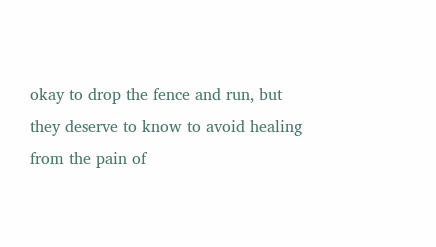okay to drop the fence and run, but they deserve to know to avoid healing from the pain of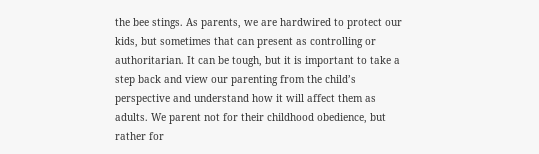the bee stings. As parents, we are hardwired to protect our kids, but sometimes that can present as controlling or authoritarian. It can be tough, but it is important to take a step back and view our parenting from the child’s perspective and understand how it will affect them as adults. We parent not for their childhood obedience, but rather for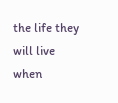the life they will live when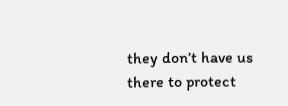they don’t have us there to protect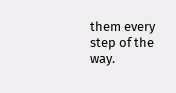them every step of the way.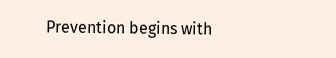Prevention begins with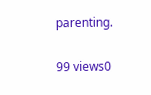parenting.

99 views0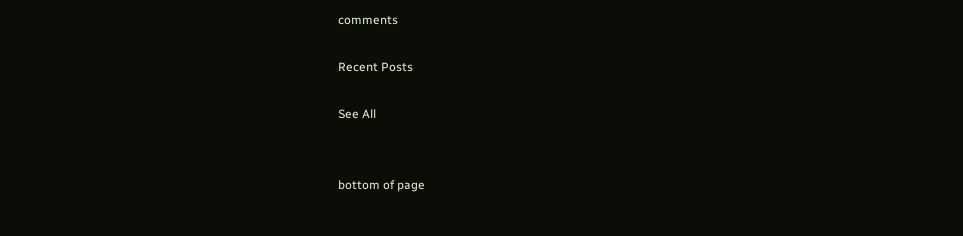comments

Recent Posts

See All


bottom of page